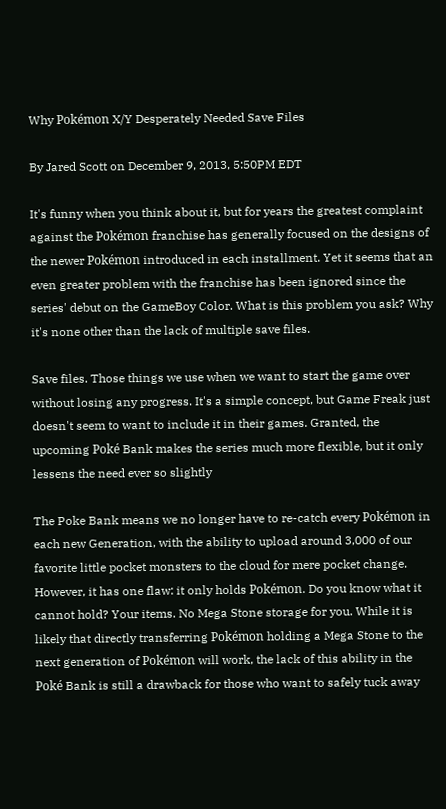Why Pokémon X/Y Desperately Needed Save Files

By Jared Scott on December 9, 2013, 5:50PM EDT

It's funny when you think about it, but for years the greatest complaint against the Pokémon franchise has generally focused on the designs of the newer Pokémon introduced in each installment. Yet it seems that an even greater problem with the franchise has been ignored since the series' debut on the GameBoy Color. What is this problem you ask? Why it's none other than the lack of multiple save files.

Save files. Those things we use when we want to start the game over without losing any progress. It's a simple concept, but Game Freak just doesn't seem to want to include it in their games. Granted, the upcoming Poké Bank makes the series much more flexible, but it only lessens the need ever so slightly

The Poke Bank means we no longer have to re-catch every Pokémon in each new Generation, with the ability to upload around 3,000 of our favorite little pocket monsters to the cloud for mere pocket change. However, it has one flaw: it only holds Pokémon. Do you know what it cannot hold? Your items. No Mega Stone storage for you. While it is likely that directly transferring Pokémon holding a Mega Stone to the next generation of Pokémon will work, the lack of this ability in the Poké Bank is still a drawback for those who want to safely tuck away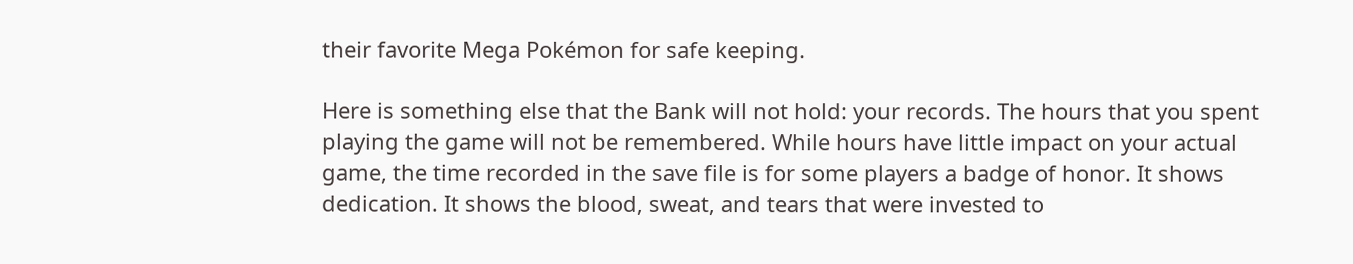their favorite Mega Pokémon for safe keeping.

Here is something else that the Bank will not hold: your records. The hours that you spent playing the game will not be remembered. While hours have little impact on your actual game, the time recorded in the save file is for some players a badge of honor. It shows dedication. It shows the blood, sweat, and tears that were invested to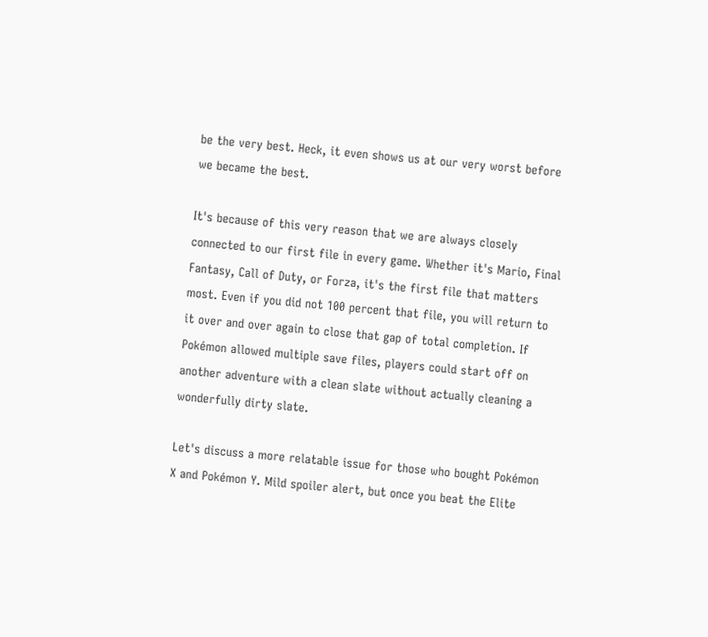be the very best. Heck, it even shows us at our very worst before we became the best.

It's because of this very reason that we are always closely connected to our first file in every game. Whether it's Mario, Final Fantasy, Call of Duty, or Forza, it's the first file that matters most. Even if you did not 100 percent that file, you will return to it over and over again to close that gap of total completion. If Pokémon allowed multiple save files, players could start off on another adventure with a clean slate without actually cleaning a wonderfully dirty slate.

Let's discuss a more relatable issue for those who bought Pokémon X and Pokémon Y. Mild spoiler alert, but once you beat the Elite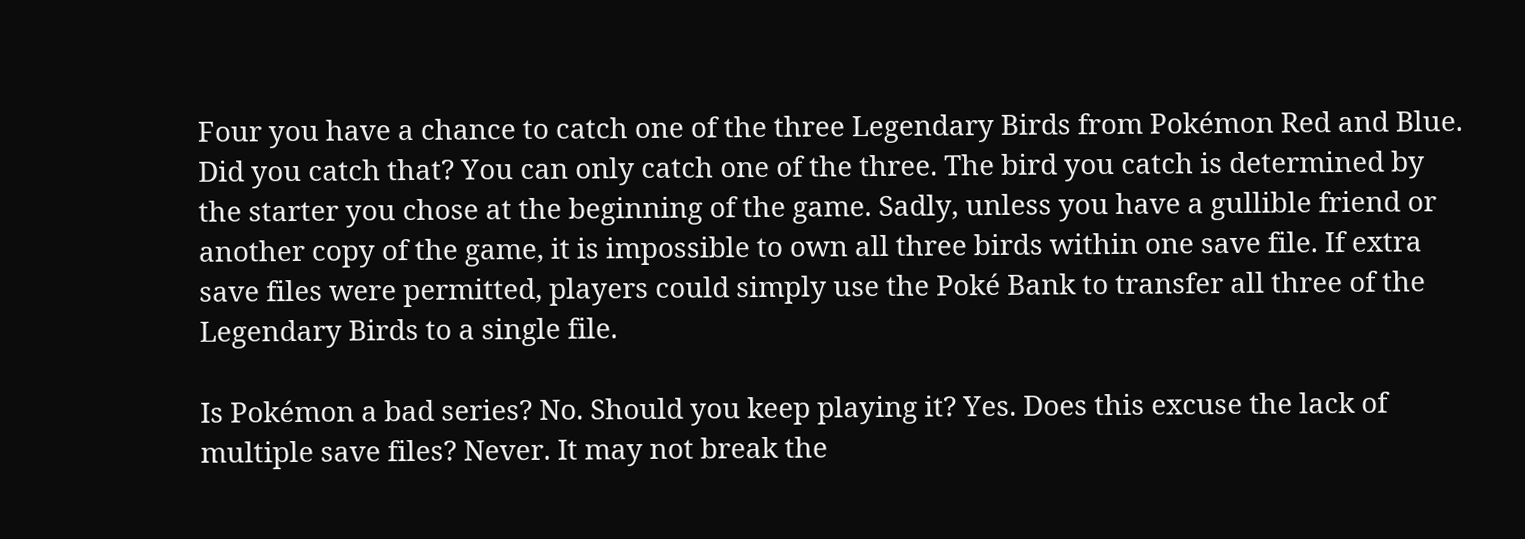Four you have a chance to catch one of the three Legendary Birds from Pokémon Red and Blue. Did you catch that? You can only catch one of the three. The bird you catch is determined by the starter you chose at the beginning of the game. Sadly, unless you have a gullible friend or another copy of the game, it is impossible to own all three birds within one save file. If extra save files were permitted, players could simply use the Poké Bank to transfer all three of the Legendary Birds to a single file.

Is Pokémon a bad series? No. Should you keep playing it? Yes. Does this excuse the lack of multiple save files? Never. It may not break the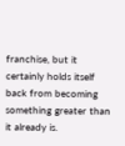franchise, but it certainly holds itself back from becoming something greater than it already is.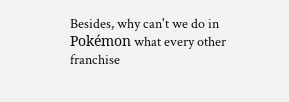Besides, why can't we do in Pokémon what every other franchise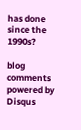has done since the 1990s?

blog comments powered by Disqus